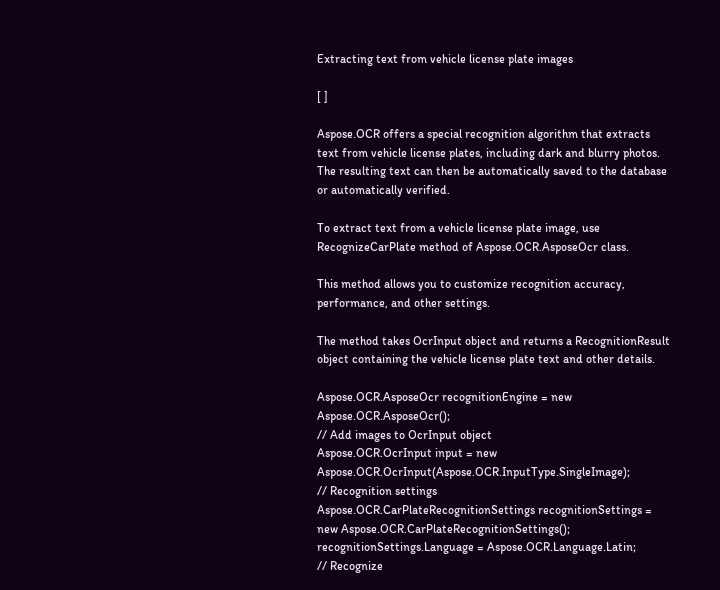Extracting text from vehicle license plate images

[ ]

Aspose.OCR offers a special recognition algorithm that extracts text from vehicle license plates, including dark and blurry photos. The resulting text can then be automatically saved to the database or automatically verified.

To extract text from a vehicle license plate image, use RecognizeCarPlate method of Aspose.OCR.AsposeOcr class.

This method allows you to customize recognition accuracy, performance, and other settings.

The method takes OcrInput object and returns a RecognitionResult object containing the vehicle license plate text and other details.

Aspose.OCR.AsposeOcr recognitionEngine = new Aspose.OCR.AsposeOcr();
// Add images to OcrInput object
Aspose.OCR.OcrInput input = new Aspose.OCR.OcrInput(Aspose.OCR.InputType.SingleImage);
// Recognition settings
Aspose.OCR.CarPlateRecognitionSettings recognitionSettings = new Aspose.OCR.CarPlateRecognitionSettings();
recognitionSettings.Language = Aspose.OCR.Language.Latin;
// Recognize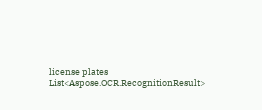license plates
List<Aspose.OCR.RecognitionResult>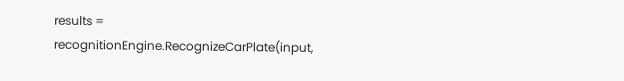results = recognitionEngine.RecognizeCarPlate(input,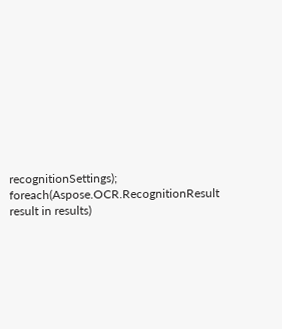recognitionSettings);
foreach(Aspose.OCR.RecognitionResult result in results)